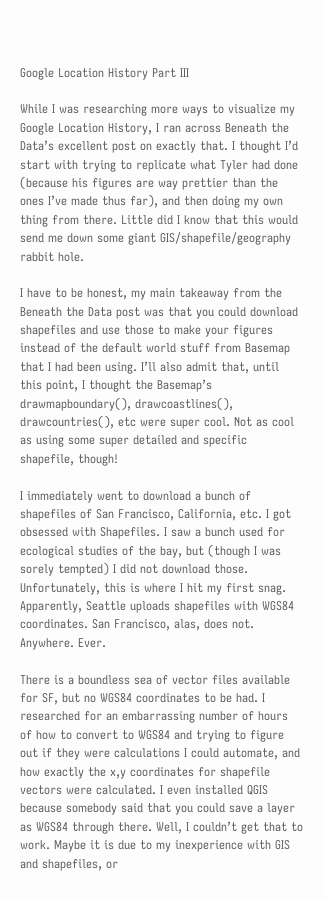Google Location History Part III

While I was researching more ways to visualize my Google Location History, I ran across Beneath the Data’s excellent post on exactly that. I thought I’d start with trying to replicate what Tyler had done (because his figures are way prettier than the ones I’ve made thus far), and then doing my own thing from there. Little did I know that this would send me down some giant GIS/shapefile/geography rabbit hole.

I have to be honest, my main takeaway from the Beneath the Data post was that you could download shapefiles and use those to make your figures instead of the default world stuff from Basemap that I had been using. I’ll also admit that, until this point, I thought the Basemap’s drawmapboundary(), drawcoastlines(), drawcountries(), etc were super cool. Not as cool as using some super detailed and specific shapefile, though!

I immediately went to download a bunch of shapefiles of San Francisco, California, etc. I got obsessed with Shapefiles. I saw a bunch used for ecological studies of the bay, but (though I was sorely tempted) I did not download those. Unfortunately, this is where I hit my first snag. Apparently, Seattle uploads shapefiles with WGS84 coordinates. San Francisco, alas, does not. Anywhere. Ever.

There is a boundless sea of vector files available for SF, but no WGS84 coordinates to be had. I researched for an embarrassing number of hours of how to convert to WGS84 and trying to figure out if they were calculations I could automate, and how exactly the x,y coordinates for shapefile vectors were calculated. I even installed QGIS because somebody said that you could save a layer as WGS84 through there. Well, I couldn’t get that to work. Maybe it is due to my inexperience with GIS and shapefiles, or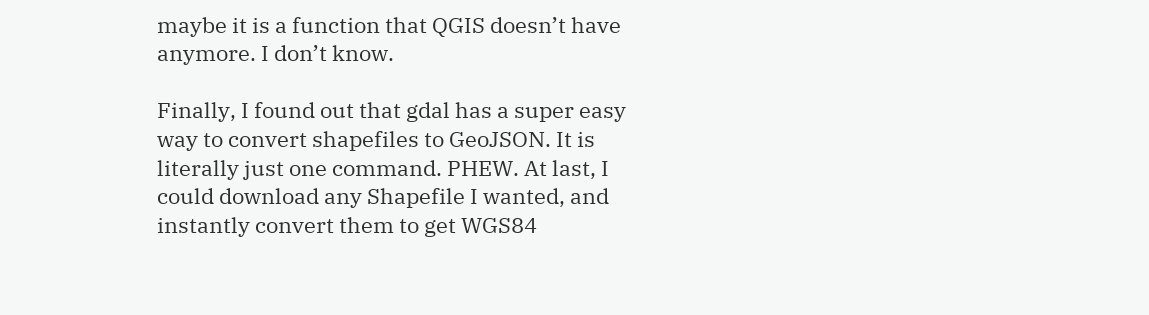maybe it is a function that QGIS doesn’t have anymore. I don’t know.

Finally, I found out that gdal has a super easy way to convert shapefiles to GeoJSON. It is literally just one command. PHEW. At last, I could download any Shapefile I wanted, and instantly convert them to get WGS84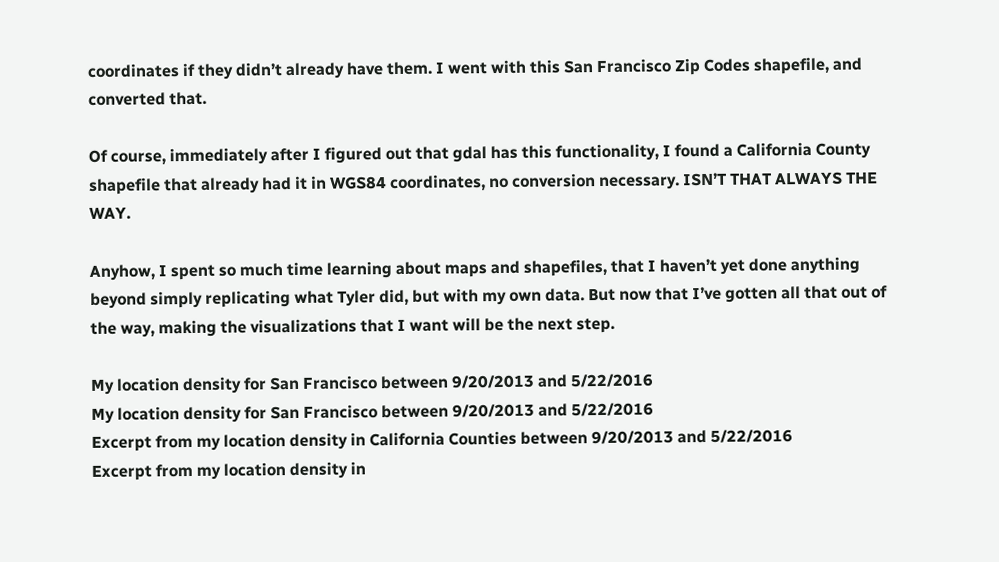coordinates if they didn’t already have them. I went with this San Francisco Zip Codes shapefile, and converted that.

Of course, immediately after I figured out that gdal has this functionality, I found a California County shapefile that already had it in WGS84 coordinates, no conversion necessary. ISN’T THAT ALWAYS THE WAY.

Anyhow, I spent so much time learning about maps and shapefiles, that I haven’t yet done anything beyond simply replicating what Tyler did, but with my own data. But now that I’ve gotten all that out of the way, making the visualizations that I want will be the next step.

My location density for San Francisco between 9/20/2013 and 5/22/2016
My location density for San Francisco between 9/20/2013 and 5/22/2016
Excerpt from my location density in California Counties between 9/20/2013 and 5/22/2016
Excerpt from my location density in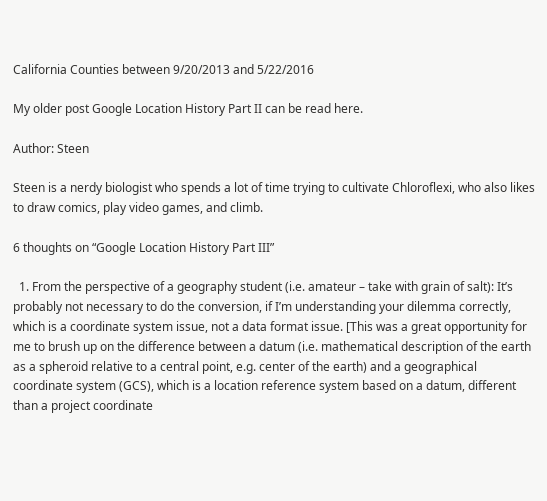California Counties between 9/20/2013 and 5/22/2016

My older post Google Location History Part II can be read here.

Author: Steen

Steen is a nerdy biologist who spends a lot of time trying to cultivate Chloroflexi, who also likes to draw comics, play video games, and climb.

6 thoughts on “Google Location History Part III”

  1. From the perspective of a geography student (i.e. amateur – take with grain of salt): It’s probably not necessary to do the conversion, if I’m understanding your dilemma correctly, which is a coordinate system issue, not a data format issue. [This was a great opportunity for me to brush up on the difference between a datum (i.e. mathematical description of the earth as a spheroid relative to a central point, e.g. center of the earth) and a geographical coordinate system (GCS), which is a location reference system based on a datum, different than a project coordinate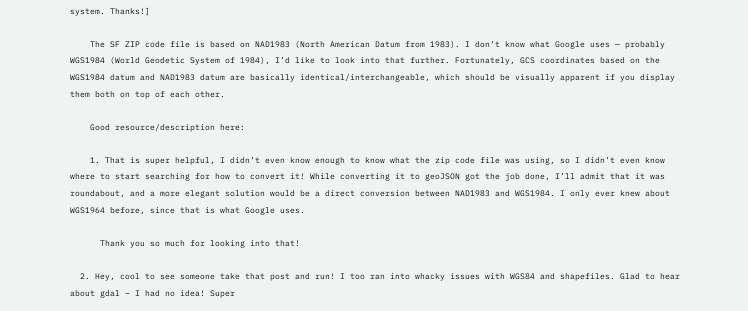system. Thanks!]

    The SF ZIP code file is based on NAD1983 (North American Datum from 1983). I don’t know what Google uses — probably WGS1984 (World Geodetic System of 1984), I’d like to look into that further. Fortunately, GCS coordinates based on the WGS1984 datum and NAD1983 datum are basically identical/interchangeable, which should be visually apparent if you display them both on top of each other.

    Good resource/description here:

    1. That is super helpful, I didn’t even know enough to know what the zip code file was using, so I didn’t even know where to start searching for how to convert it! While converting it to geoJSON got the job done, I’ll admit that it was roundabout, and a more elegant solution would be a direct conversion between NAD1983 and WGS1984. I only ever knew about WGS1964 before, since that is what Google uses.

      Thank you so much for looking into that!

  2. Hey, cool to see someone take that post and run! I too ran into whacky issues with WGS84 and shapefiles. Glad to hear about gdal – I had no idea! Super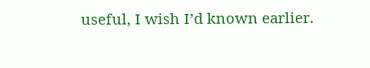useful, I wish I’d known earlier.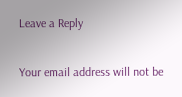Leave a Reply

Your email address will not be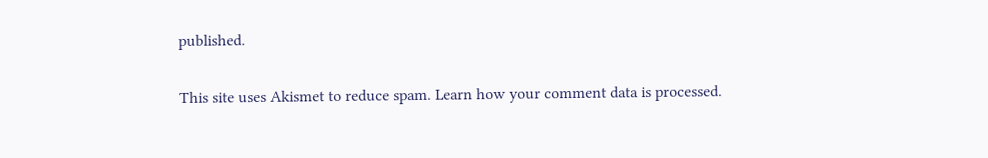published.

This site uses Akismet to reduce spam. Learn how your comment data is processed.